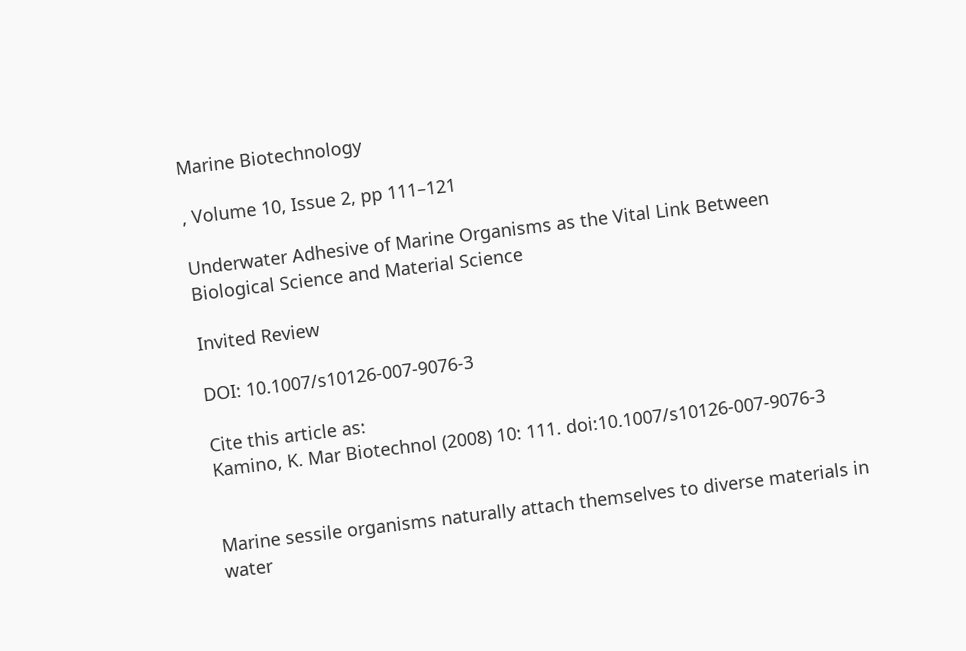Marine Biotechnology

, Volume 10, Issue 2, pp 111–121

Underwater Adhesive of Marine Organisms as the Vital Link Between Biological Science and Material Science

Invited Review

DOI: 10.1007/s10126-007-9076-3

Cite this article as:
Kamino, K. Mar Biotechnol (2008) 10: 111. doi:10.1007/s10126-007-9076-3


Marine sessile organisms naturally attach themselves to diverse materials in water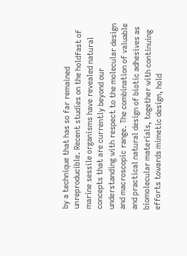by a technique that has so far remained unreproducible. Recent studies on the holdfast of marine sessile organisms have revealed natural concepts that are currently beyond our understanding with respect to the molecular design and macroscopic range. The combination of valuable and practical natural design of biotic adhesives as biomolecular materials, together with continuing efforts towards mimetic design, hold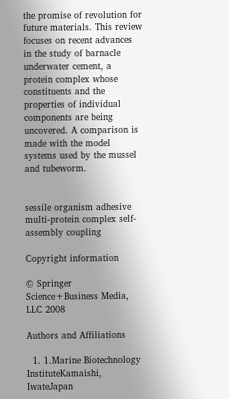the promise of revolution for future materials. This review focuses on recent advances in the study of barnacle underwater cement, a protein complex whose constituents and the properties of individual components are being uncovered. A comparison is made with the model systems used by the mussel and tubeworm.


sessile organism adhesive multi-protein complex self-assembly coupling

Copyright information

© Springer Science+Business Media, LLC 2008

Authors and Affiliations

  1. 1.Marine Biotechnology InstituteKamaishi, IwateJapan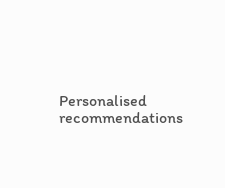Personalised recommendations